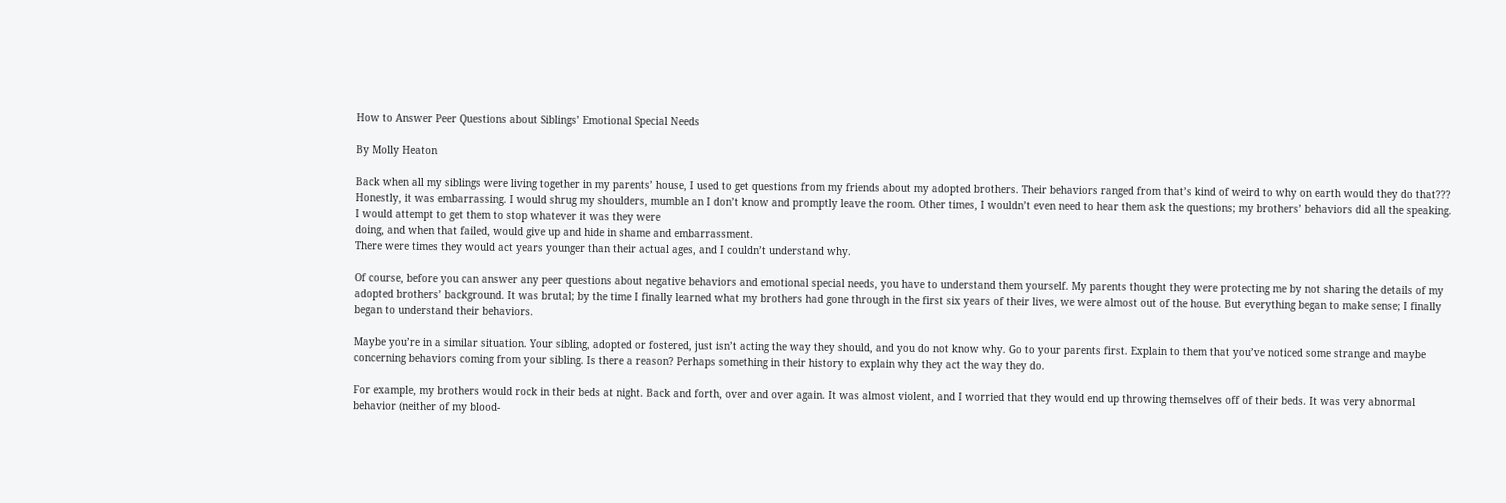How to Answer Peer Questions about Siblings’ Emotional Special Needs

By Molly Heaton

Back when all my siblings were living together in my parents’ house, I used to get questions from my friends about my adopted brothers. Their behaviors ranged from that’s kind of weird to why on earth would they do that??? Honestly, it was embarrassing. I would shrug my shoulders, mumble an I don’t know and promptly leave the room. Other times, I wouldn’t even need to hear them ask the questions; my brothers’ behaviors did all the speaking. I would attempt to get them to stop whatever it was they were
doing, and when that failed, would give up and hide in shame and embarrassment.
There were times they would act years younger than their actual ages, and I couldn’t understand why.

Of course, before you can answer any peer questions about negative behaviors and emotional special needs, you have to understand them yourself. My parents thought they were protecting me by not sharing the details of my adopted brothers’ background. It was brutal; by the time I finally learned what my brothers had gone through in the first six years of their lives, we were almost out of the house. But everything began to make sense; I finally began to understand their behaviors.

Maybe you’re in a similar situation. Your sibling, adopted or fostered, just isn’t acting the way they should, and you do not know why. Go to your parents first. Explain to them that you’ve noticed some strange and maybe concerning behaviors coming from your sibling. Is there a reason? Perhaps something in their history to explain why they act the way they do.

For example, my brothers would rock in their beds at night. Back and forth, over and over again. It was almost violent, and I worried that they would end up throwing themselves off of their beds. It was very abnormal behavior (neither of my blood-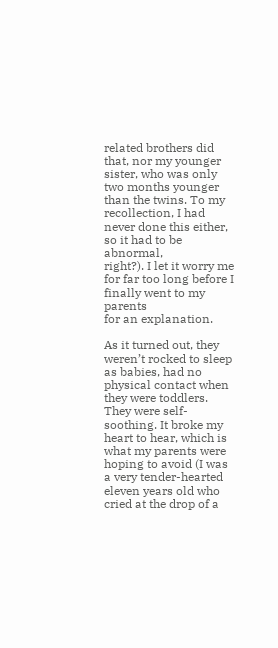related brothers did that, nor my younger sister, who was only two months younger than the twins. To my recollection, I had never done this either, so it had to be abnormal,
right?). I let it worry me for far too long before I finally went to my parents
for an explanation.

As it turned out, they weren’t rocked to sleep as babies, had no physical contact when they were toddlers. They were self-soothing. It broke my heart to hear, which is what my parents were hoping to avoid (I was a very tender-hearted eleven years old who cried at the drop of a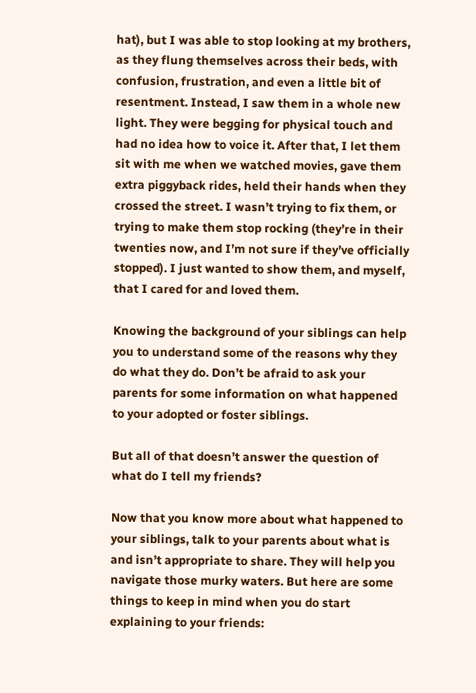hat), but I was able to stop looking at my brothers, as they flung themselves across their beds, with confusion, frustration, and even a little bit of resentment. Instead, I saw them in a whole new light. They were begging for physical touch and had no idea how to voice it. After that, I let them sit with me when we watched movies, gave them extra piggyback rides, held their hands when they crossed the street. I wasn’t trying to fix them, or trying to make them stop rocking (they’re in their twenties now, and I’m not sure if they’ve officially stopped). I just wanted to show them, and myself, that I cared for and loved them.

Knowing the background of your siblings can help you to understand some of the reasons why they do what they do. Don’t be afraid to ask your parents for some information on what happened to your adopted or foster siblings.

But all of that doesn’t answer the question of what do I tell my friends?

Now that you know more about what happened to your siblings, talk to your parents about what is and isn’t appropriate to share. They will help you navigate those murky waters. But here are some things to keep in mind when you do start explaining to your friends: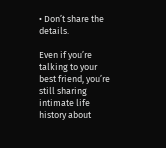• Don’t share the details.

Even if you’re talking to your best friend, you’re still sharing intimate life history about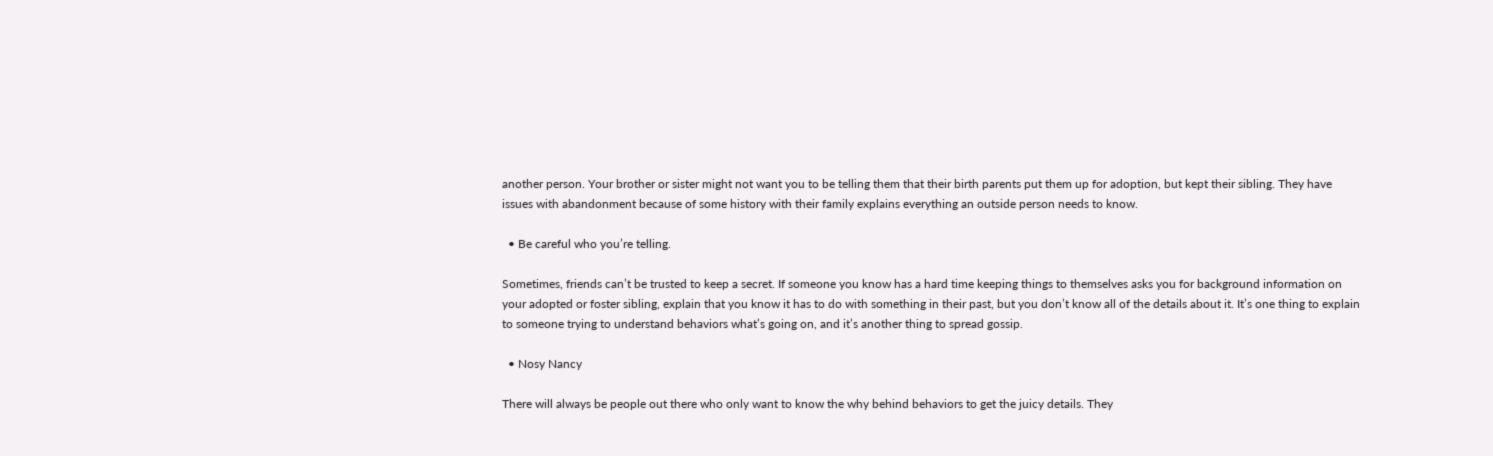another person. Your brother or sister might not want you to be telling them that their birth parents put them up for adoption, but kept their sibling. They have issues with abandonment because of some history with their family explains everything an outside person needs to know.

  • Be careful who you’re telling.

Sometimes, friends can’t be trusted to keep a secret. If someone you know has a hard time keeping things to themselves asks you for background information on your adopted or foster sibling, explain that you know it has to do with something in their past, but you don’t know all of the details about it. It’s one thing to explain to someone trying to understand behaviors what’s going on, and it’s another thing to spread gossip.

  • Nosy Nancy

There will always be people out there who only want to know the why behind behaviors to get the juicy details. They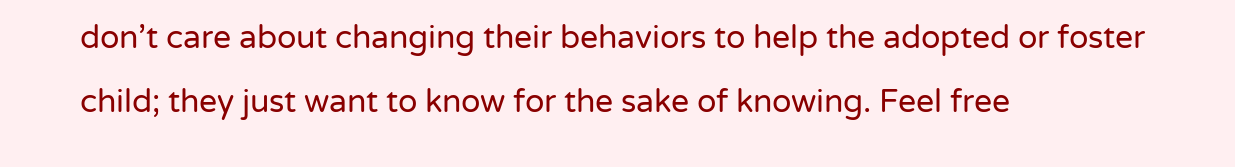don’t care about changing their behaviors to help the adopted or foster child; they just want to know for the sake of knowing. Feel free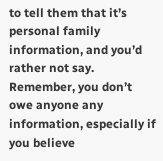to tell them that it’s personal family information, and you’d rather not say. Remember, you don’t owe anyone any information, especially if you believe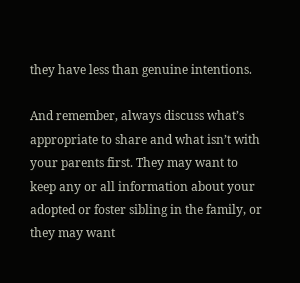they have less than genuine intentions.

And remember, always discuss what’s appropriate to share and what isn’t with your parents first. They may want to keep any or all information about your adopted or foster sibling in the family, or they may want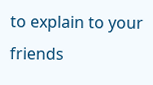to explain to your friends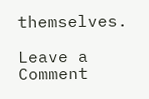themselves.

Leave a Comment